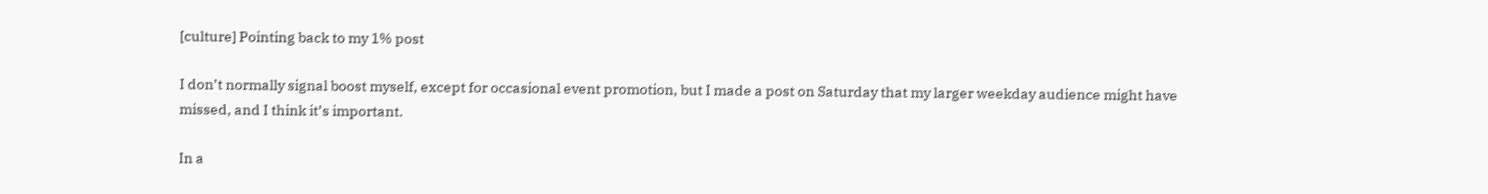[culture] Pointing back to my 1% post

I don’t normally signal boost myself, except for occasional event promotion, but I made a post on Saturday that my larger weekday audience might have missed, and I think it’s important.

In a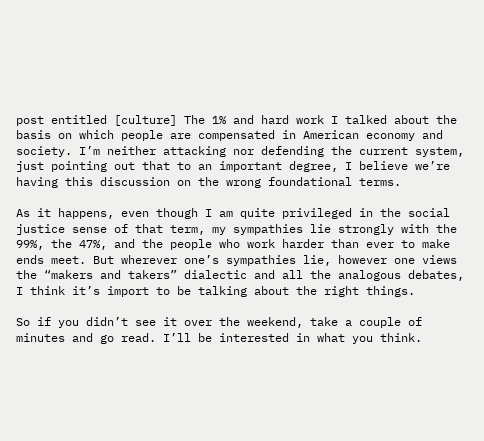post entitled [culture] The 1% and hard work I talked about the basis on which people are compensated in American economy and society. I’m neither attacking nor defending the current system, just pointing out that to an important degree, I believe we’re having this discussion on the wrong foundational terms.

As it happens, even though I am quite privileged in the social justice sense of that term, my sympathies lie strongly with the 99%, the 47%, and the people who work harder than ever to make ends meet. But wherever one’s sympathies lie, however one views the “makers and takers” dialectic and all the analogous debates, I think it’s import to be talking about the right things.

So if you didn’t see it over the weekend, take a couple of minutes and go read. I’ll be interested in what you think.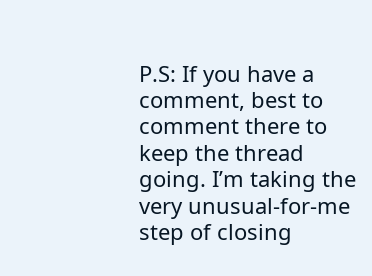P.S: If you have a comment, best to comment there to keep the thread going. I’m taking the very unusual-for-me step of closing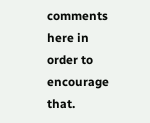comments here in order to encourage that.